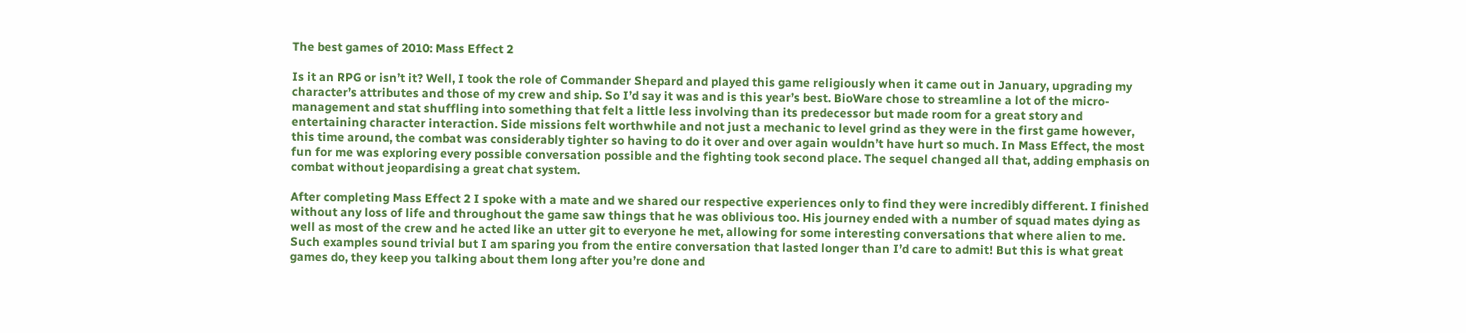The best games of 2010: Mass Effect 2

Is it an RPG or isn’t it? Well, I took the role of Commander Shepard and played this game religiously when it came out in January, upgrading my character’s attributes and those of my crew and ship. So I’d say it was and is this year’s best. BioWare chose to streamline a lot of the micro-management and stat shuffling into something that felt a little less involving than its predecessor but made room for a great story and entertaining character interaction. Side missions felt worthwhile and not just a mechanic to level grind as they were in the first game however, this time around, the combat was considerably tighter so having to do it over and over again wouldn’t have hurt so much. In Mass Effect, the most fun for me was exploring every possible conversation possible and the fighting took second place. The sequel changed all that, adding emphasis on combat without jeopardising a great chat system.

After completing Mass Effect 2 I spoke with a mate and we shared our respective experiences only to find they were incredibly different. I finished without any loss of life and throughout the game saw things that he was oblivious too. His journey ended with a number of squad mates dying as well as most of the crew and he acted like an utter git to everyone he met, allowing for some interesting conversations that where alien to me. Such examples sound trivial but I am sparing you from the entire conversation that lasted longer than I’d care to admit! But this is what great games do, they keep you talking about them long after you’re done and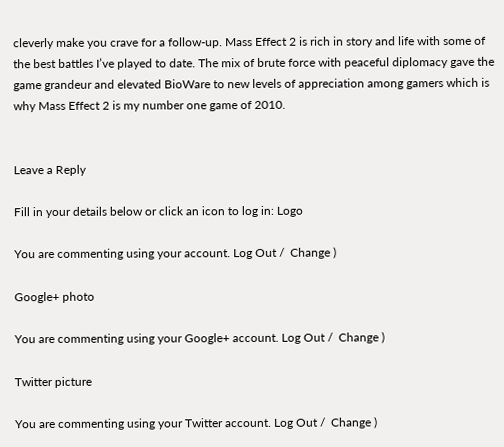cleverly make you crave for a follow-up. Mass Effect 2 is rich in story and life with some of the best battles I’ve played to date. The mix of brute force with peaceful diplomacy gave the game grandeur and elevated BioWare to new levels of appreciation among gamers which is why Mass Effect 2 is my number one game of 2010.


Leave a Reply

Fill in your details below or click an icon to log in: Logo

You are commenting using your account. Log Out /  Change )

Google+ photo

You are commenting using your Google+ account. Log Out /  Change )

Twitter picture

You are commenting using your Twitter account. Log Out /  Change )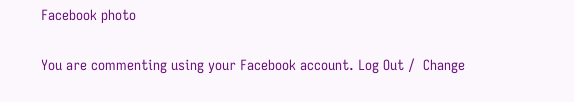Facebook photo

You are commenting using your Facebook account. Log Out /  Change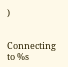)


Connecting to %s